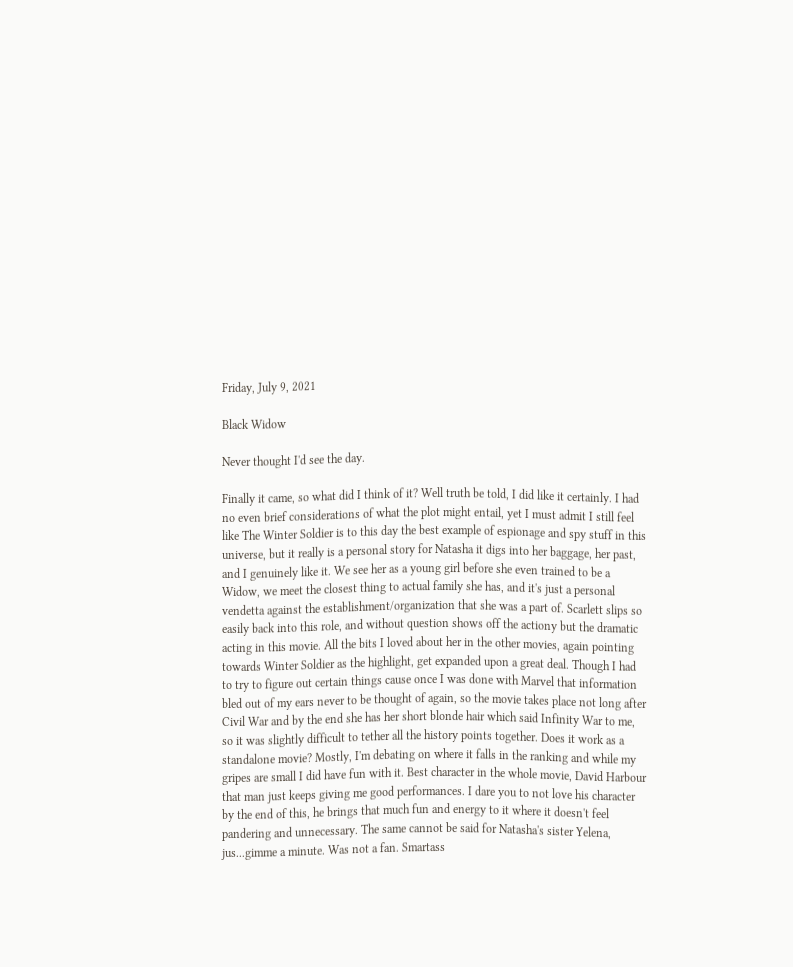Friday, July 9, 2021

Black Widow

Never thought I'd see the day.

Finally it came, so what did I think of it? Well truth be told, I did like it certainly. I had no even brief considerations of what the plot might entail, yet I must admit I still feel like The Winter Soldier is to this day the best example of espionage and spy stuff in this universe, but it really is a personal story for Natasha it digs into her baggage, her past, and I genuinely like it. We see her as a young girl before she even trained to be a Widow, we meet the closest thing to actual family she has, and it's just a personal vendetta against the establishment/organization that she was a part of. Scarlett slips so easily back into this role, and without question shows off the actiony but the dramatic acting in this movie. All the bits I loved about her in the other movies, again pointing towards Winter Soldier as the highlight, get expanded upon a great deal. Though I had to try to figure out certain things cause once I was done with Marvel that information bled out of my ears never to be thought of again, so the movie takes place not long after Civil War and by the end she has her short blonde hair which said Infinity War to me, so it was slightly difficult to tether all the history points together. Does it work as a standalone movie? Mostly, I'm debating on where it falls in the ranking and while my gripes are small I did have fun with it. Best character in the whole movie, David Harbour that man just keeps giving me good performances. I dare you to not love his character by the end of this, he brings that much fun and energy to it where it doesn't feel pandering and unnecessary. The same cannot be said for Natasha's sister Yelena, jus...gimme a minute. Was not a fan. Smartass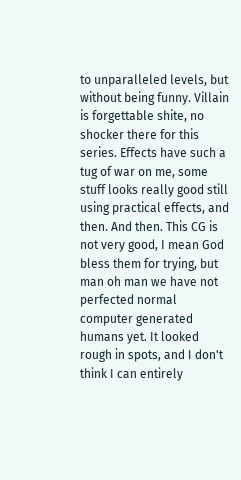to unparalleled levels, but without being funny. Villain is forgettable shite, no shocker there for this series. Effects have such a tug of war on me, some stuff looks really good still using practical effects, and then. And then. This CG is not very good, I mean God bless them for trying, but man oh man we have not perfected normal computer generated humans yet. It looked rough in spots, and I don't think I can entirely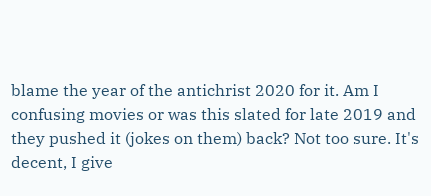blame the year of the antichrist 2020 for it. Am I confusing movies or was this slated for late 2019 and they pushed it (jokes on them) back? Not too sure. It's decent, I give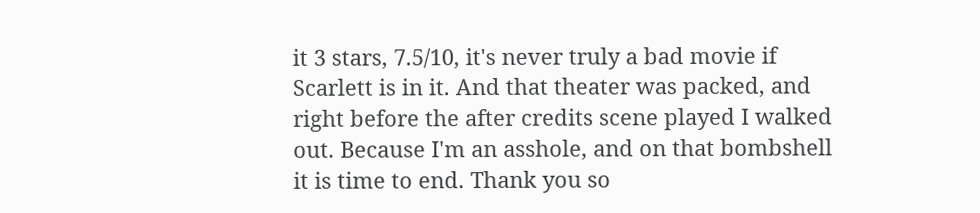it 3 stars, 7.5/10, it's never truly a bad movie if Scarlett is in it. And that theater was packed, and right before the after credits scene played I walked out. Because I'm an asshole, and on that bombshell it is time to end. Thank you so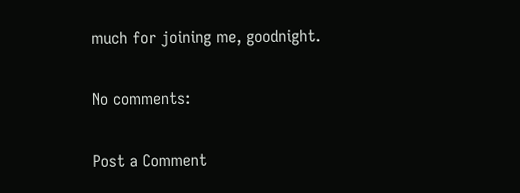much for joining me, goodnight.

No comments:

Post a Comment